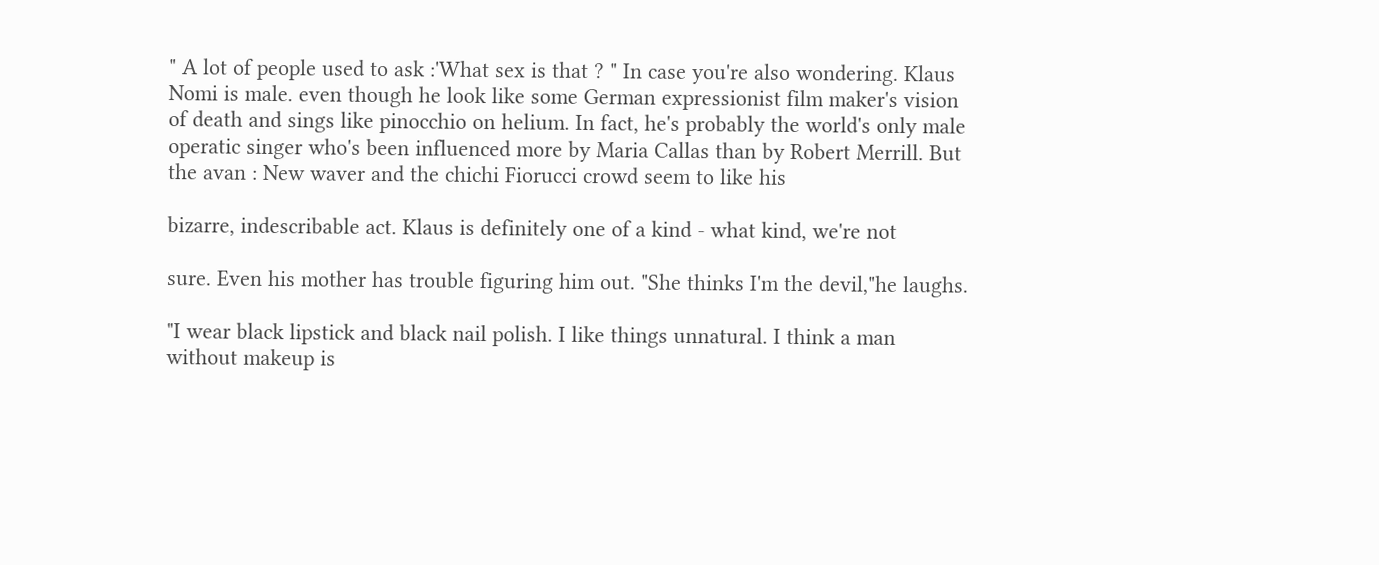" A lot of people used to ask :'What sex is that ? " In case you're also wondering. Klaus Nomi is male. even though he look like some German expressionist film maker's vision of death and sings like pinocchio on helium. In fact, he's probably the world's only male operatic singer who's been influenced more by Maria Callas than by Robert Merrill. But the avan : New waver and the chichi Fiorucci crowd seem to like his

bizarre, indescribable act. Klaus is definitely one of a kind - what kind, we're not

sure. Even his mother has trouble figuring him out. "She thinks I'm the devil,"he laughs.

"I wear black lipstick and black nail polish. I like things unnatural. I think a man without makeup is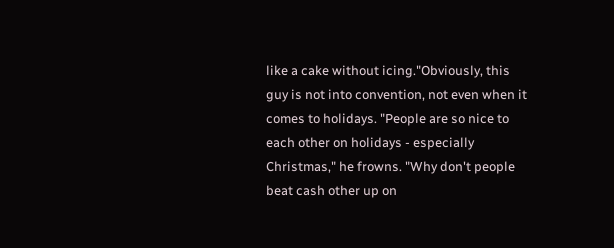like a cake without icing."Obviously, this guy is not into convention, not even when it comes to holidays. "People are so nice to each other on holidays - especially Christmas," he frowns. "Why don't people beat cash other up on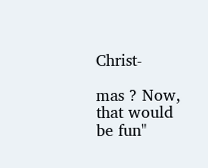Christ-

mas ? Now, that would be fun"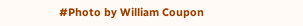#Photo by William Coupon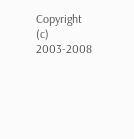Copyright (c) 2003-2008